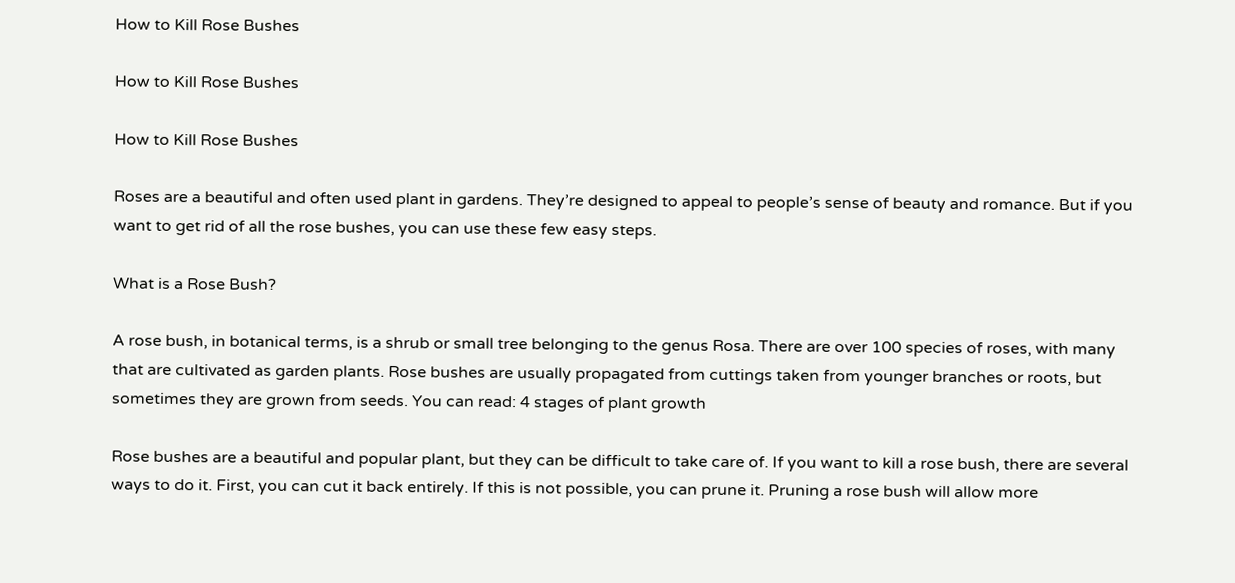How to Kill Rose Bushes

How to Kill Rose Bushes

How to Kill Rose Bushes

Roses are a beautiful and often used plant in gardens. They’re designed to appeal to people’s sense of beauty and romance. But if you want to get rid of all the rose bushes, you can use these few easy steps.

What is a Rose Bush?

A rose bush, in botanical terms, is a shrub or small tree belonging to the genus Rosa. There are over 100 species of roses, with many that are cultivated as garden plants. Rose bushes are usually propagated from cuttings taken from younger branches or roots, but sometimes they are grown from seeds. You can read: 4 stages of plant growth

Rose bushes are a beautiful and popular plant, but they can be difficult to take care of. If you want to kill a rose bush, there are several ways to do it. First, you can cut it back entirely. If this is not possible, you can prune it. Pruning a rose bush will allow more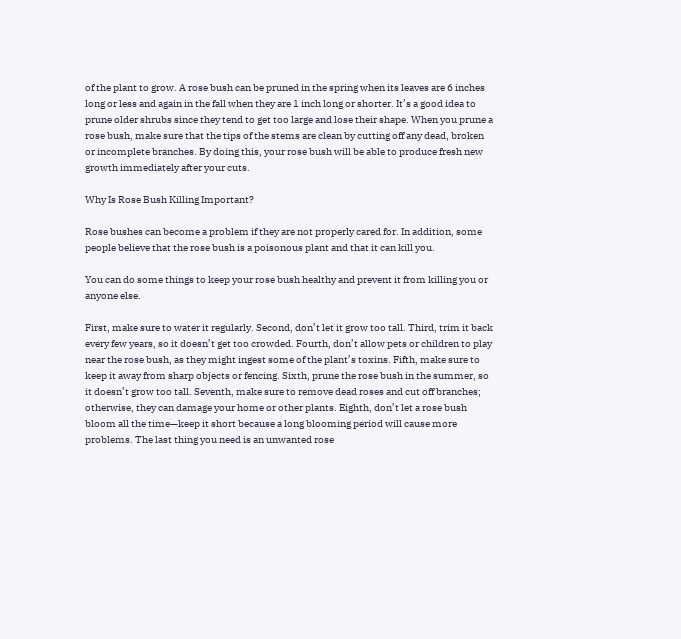of the plant to grow. A rose bush can be pruned in the spring when its leaves are 6 inches long or less and again in the fall when they are 1 inch long or shorter. It’s a good idea to prune older shrubs since they tend to get too large and lose their shape. When you prune a rose bush, make sure that the tips of the stems are clean by cutting off any dead, broken or incomplete branches. By doing this, your rose bush will be able to produce fresh new growth immediately after your cuts.

Why Is Rose Bush Killing Important?

Rose bushes can become a problem if they are not properly cared for. In addition, some people believe that the rose bush is a poisonous plant and that it can kill you.

You can do some things to keep your rose bush healthy and prevent it from killing you or anyone else.

First, make sure to water it regularly. Second, don’t let it grow too tall. Third, trim it back every few years, so it doesn’t get too crowded. Fourth, don’t allow pets or children to play near the rose bush, as they might ingest some of the plant’s toxins. Fifth, make sure to keep it away from sharp objects or fencing. Sixth, prune the rose bush in the summer, so it doesn’t grow too tall. Seventh, make sure to remove dead roses and cut off branches; otherwise, they can damage your home or other plants. Eighth, don’t let a rose bush bloom all the time—keep it short because a long blooming period will cause more problems. The last thing you need is an unwanted rose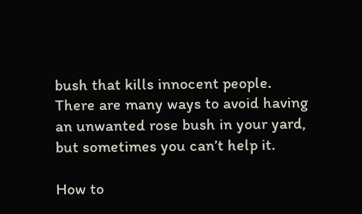bush that kills innocent people. There are many ways to avoid having an unwanted rose bush in your yard, but sometimes you can’t help it.

How to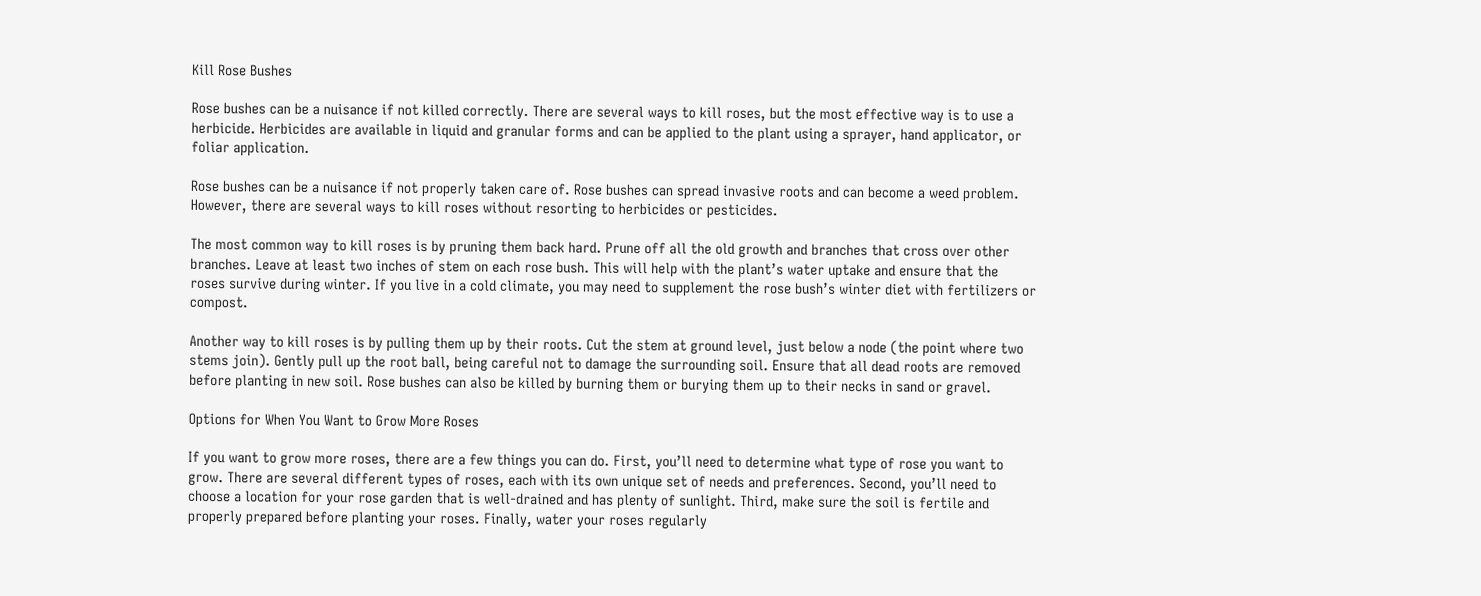Kill Rose Bushes

Rose bushes can be a nuisance if not killed correctly. There are several ways to kill roses, but the most effective way is to use a herbicide. Herbicides are available in liquid and granular forms and can be applied to the plant using a sprayer, hand applicator, or foliar application.

Rose bushes can be a nuisance if not properly taken care of. Rose bushes can spread invasive roots and can become a weed problem. However, there are several ways to kill roses without resorting to herbicides or pesticides.

The most common way to kill roses is by pruning them back hard. Prune off all the old growth and branches that cross over other branches. Leave at least two inches of stem on each rose bush. This will help with the plant’s water uptake and ensure that the roses survive during winter. If you live in a cold climate, you may need to supplement the rose bush’s winter diet with fertilizers or compost.

Another way to kill roses is by pulling them up by their roots. Cut the stem at ground level, just below a node (the point where two stems join). Gently pull up the root ball, being careful not to damage the surrounding soil. Ensure that all dead roots are removed before planting in new soil. Rose bushes can also be killed by burning them or burying them up to their necks in sand or gravel.

Options for When You Want to Grow More Roses

If you want to grow more roses, there are a few things you can do. First, you’ll need to determine what type of rose you want to grow. There are several different types of roses, each with its own unique set of needs and preferences. Second, you’ll need to choose a location for your rose garden that is well-drained and has plenty of sunlight. Third, make sure the soil is fertile and properly prepared before planting your roses. Finally, water your roses regularly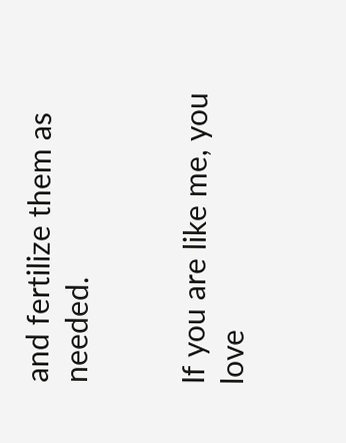and fertilize them as needed.


If you are like me, you love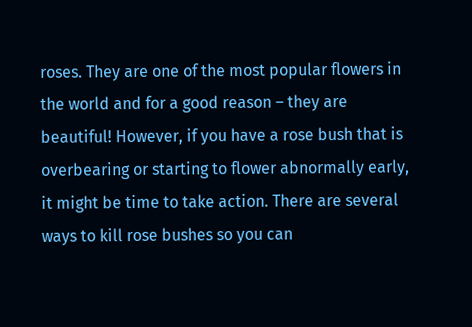roses. They are one of the most popular flowers in the world and for a good reason – they are beautiful! However, if you have a rose bush that is overbearing or starting to flower abnormally early, it might be time to take action. There are several ways to kill rose bushes so you can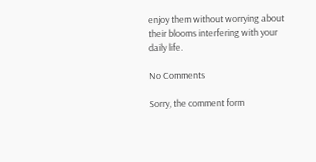enjoy them without worrying about their blooms interfering with your daily life.

No Comments

Sorry, the comment form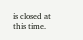is closed at this time.